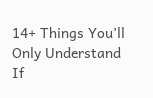14+ Things You’ll Only Understand If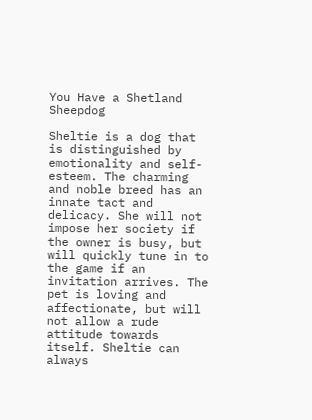You Have a Shetland Sheepdog

Sheltie is a dog that is distinguished by emotionality and self-esteem. The charming and noble breed has an innate tact and delicacy. She will not impose her society if the owner is busy, but will quickly tune in to the game if an invitation arrives. The pet is loving and affectionate, but will not allow a rude attitude towards itself. Sheltie can always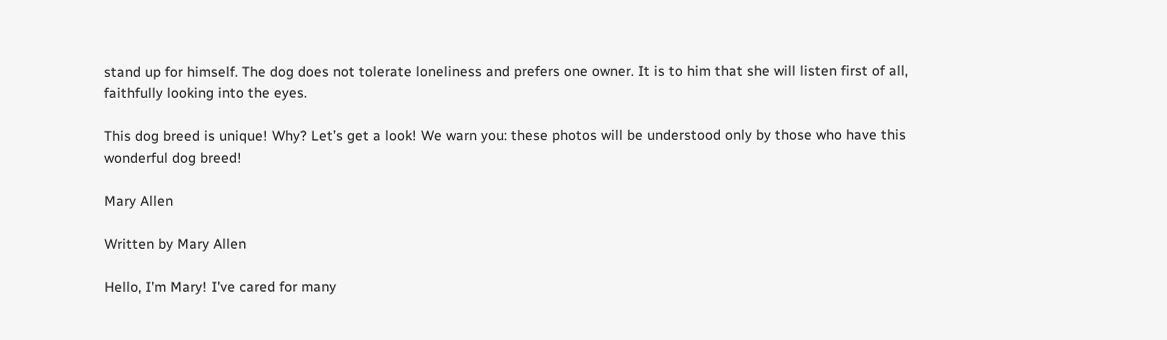stand up for himself. The dog does not tolerate loneliness and prefers one owner. It is to him that she will listen first of all, faithfully looking into the eyes.

This dog breed is unique! Why? Let’s get a look! We warn you: these photos will be understood only by those who have this wonderful dog breed!

Mary Allen

Written by Mary Allen

Hello, I'm Mary! I've cared for many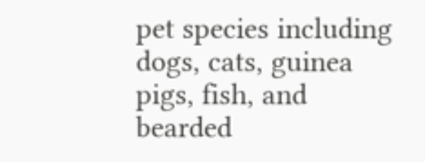pet species including dogs, cats, guinea pigs, fish, and bearded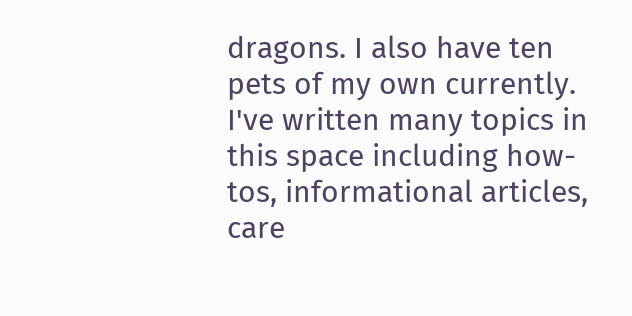dragons. I also have ten pets of my own currently. I've written many topics in this space including how-tos, informational articles, care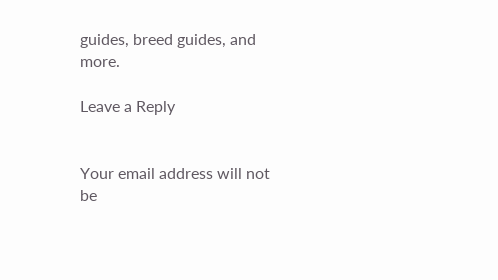guides, breed guides, and more.

Leave a Reply


Your email address will not be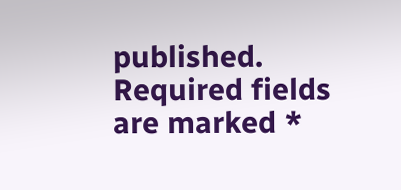published. Required fields are marked *